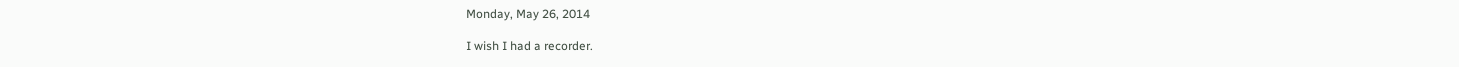Monday, May 26, 2014

I wish I had a recorder.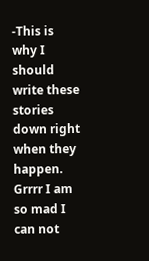-This is why I should write these stories down right when they happen. Grrrr I am so mad I can not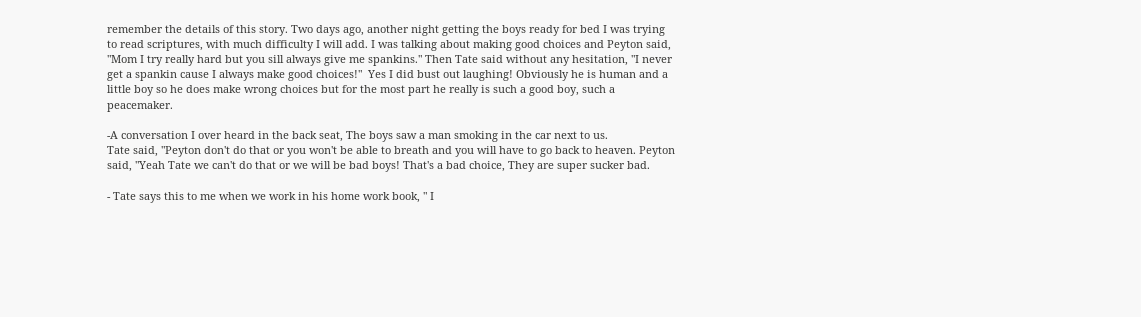remember the details of this story. Two days ago, another night getting the boys ready for bed I was trying to read scriptures, with much difficulty I will add. I was talking about making good choices and Peyton said, "Mom I try really hard but you sill always give me spankins." Then Tate said without any hesitation, "I never get a spankin cause I always make good choices!"  Yes I did bust out laughing! Obviously he is human and a little boy so he does make wrong choices but for the most part he really is such a good boy, such a peacemaker.

-A conversation I over heard in the back seat, The boys saw a man smoking in the car next to us.
Tate said, "Peyton don't do that or you won't be able to breath and you will have to go back to heaven. Peyton said, "Yeah Tate we can't do that or we will be bad boys! That's a bad choice, They are super sucker bad.

- Tate says this to me when we work in his home work book, " I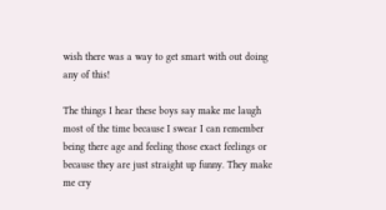wish there was a way to get smart with out doing any of this!

The things I hear these boys say make me laugh most of the time because I swear I can remember being there age and feeling those exact feelings or because they are just straight up funny. They make me cry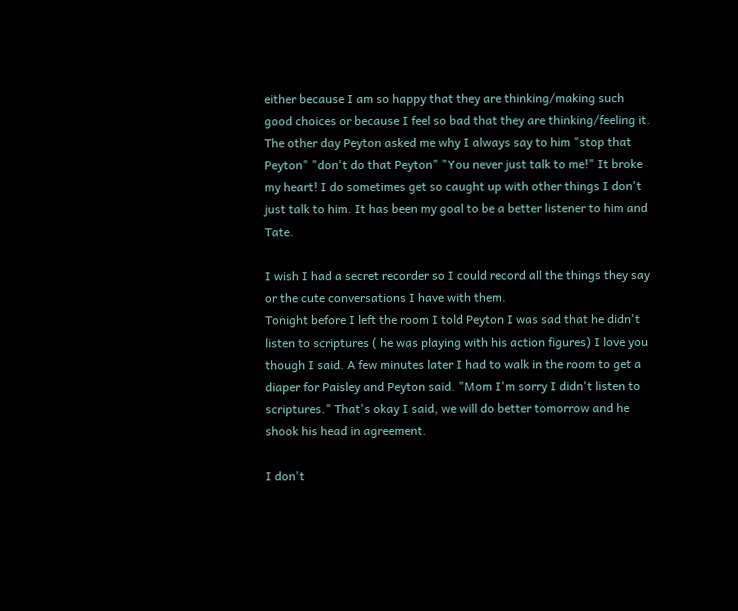either because I am so happy that they are thinking/making such good choices or because I feel so bad that they are thinking/feeling it.
The other day Peyton asked me why I always say to him "stop that Peyton" "don't do that Peyton" "You never just talk to me!" It broke my heart! I do sometimes get so caught up with other things I don't just talk to him. It has been my goal to be a better listener to him and Tate.

I wish I had a secret recorder so I could record all the things they say or the cute conversations I have with them.
Tonight before I left the room I told Peyton I was sad that he didn't listen to scriptures ( he was playing with his action figures) I love you though I said. A few minutes later I had to walk in the room to get a diaper for Paisley and Peyton said. "Mom I'm sorry I didn't listen to scriptures." That's okay I said, we will do better tomorrow and he shook his head in agreement.

I don't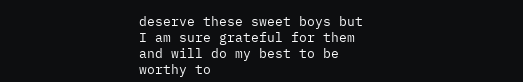deserve these sweet boys but I am sure grateful for them and will do my best to be worthy to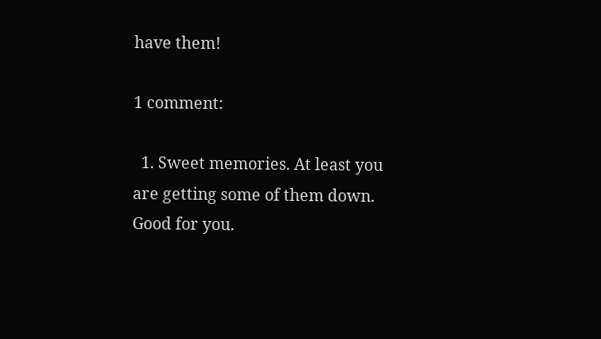have them!

1 comment:

  1. Sweet memories. At least you are getting some of them down. Good for you.